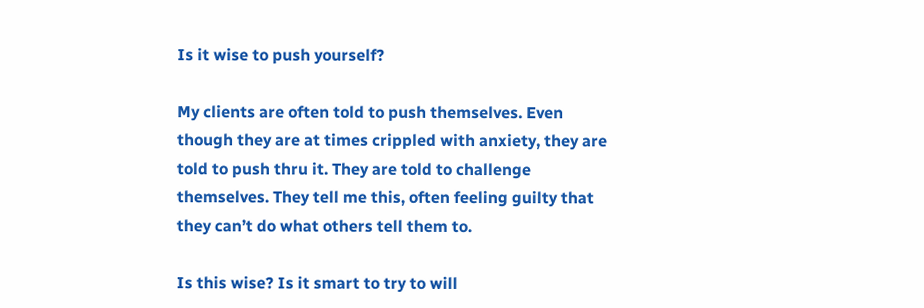Is it wise to push yourself?

My clients are often told to push themselves. Even though they are at times crippled with anxiety, they are told to push thru it. They are told to challenge themselves. They tell me this, often feeling guilty that they can’t do what others tell them to.

Is this wise? Is it smart to try to will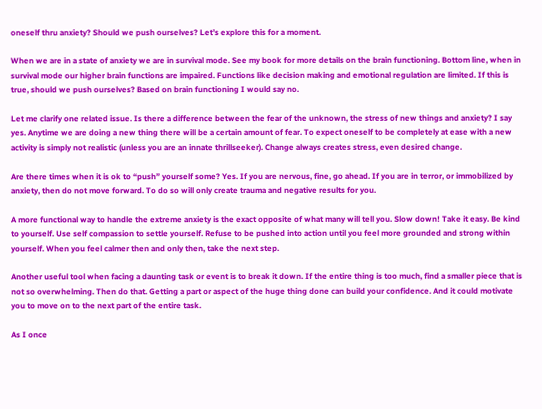oneself thru anxiety? Should we push ourselves? Let’s explore this for a moment.

When we are in a state of anxiety we are in survival mode. See my book for more details on the brain functioning. Bottom line, when in survival mode our higher brain functions are impaired. Functions like decision making and emotional regulation are limited. If this is true, should we push ourselves? Based on brain functioning I would say no.

Let me clarify one related issue. Is there a difference between the fear of the unknown, the stress of new things and anxiety? I say yes. Anytime we are doing a new thing there will be a certain amount of fear. To expect oneself to be completely at ease with a new activity is simply not realistic (unless you are an innate thrillseeker). Change always creates stress, even desired change.

Are there times when it is ok to “push” yourself some? Yes. If you are nervous, fine, go ahead. If you are in terror, or immobilized by anxiety, then do not move forward. To do so will only create trauma and negative results for you.

A more functional way to handle the extreme anxiety is the exact opposite of what many will tell you. Slow down! Take it easy. Be kind to yourself. Use self compassion to settle yourself. Refuse to be pushed into action until you feel more grounded and strong within yourself. When you feel calmer then and only then, take the next step.

Another useful tool when facing a daunting task or event is to break it down. If the entire thing is too much, find a smaller piece that is not so overwhelming. Then do that. Getting a part or aspect of the huge thing done can build your confidence. And it could motivate you to move on to the next part of the entire task.

As I once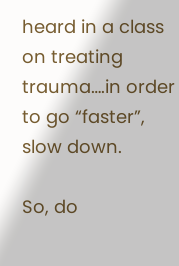heard in a class on treating trauma….in order to go “faster”, slow down.

So, do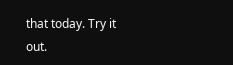that today. Try it out.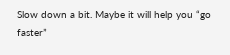Slow down a bit. Maybe it will help you “go faster”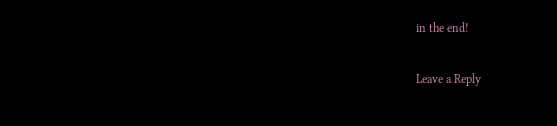in the end!

Leave a Reply